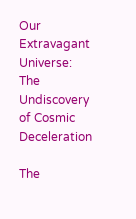Our Extravagant Universe: The Undiscovery of Cosmic Deceleration

The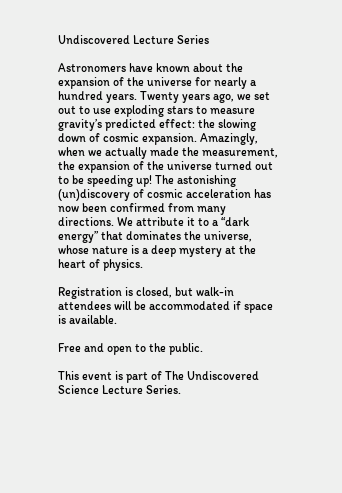Undiscovered Lecture Series

Astronomers have known about the expansion of the universe for nearly a hundred years. Twenty years ago, we set out to use exploding stars to measure gravity’s predicted effect: the slowing down of cosmic expansion. Amazingly, when we actually made the measurement, the expansion of the universe turned out to be speeding up! The astonishing (un)discovery of cosmic acceleration has now been confirmed from many directions. We attribute it to a “dark energy” that dominates the universe, whose nature is a deep mystery at the heart of physics.

Registration is closed, but walk-in attendees will be accommodated if space is available.

Free and open to the public.

This event is part of The Undiscovered Science Lecture Series.